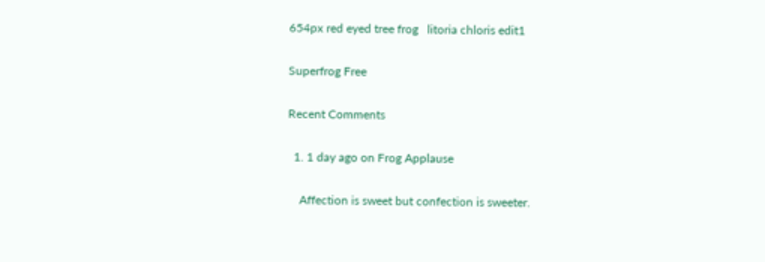654px red eyed tree frog   litoria chloris edit1

Superfrog Free

Recent Comments

  1. 1 day ago on Frog Applause

    Affection is sweet but confection is sweeter.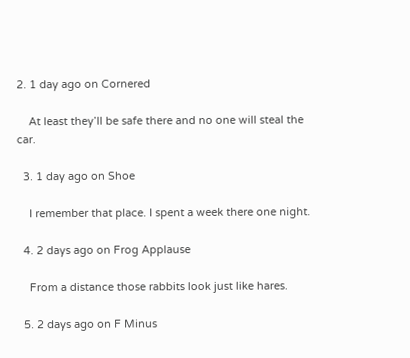2. 1 day ago on Cornered

    At least they’ll be safe there and no one will steal the car.

  3. 1 day ago on Shoe

    I remember that place. I spent a week there one night.

  4. 2 days ago on Frog Applause

    From a distance those rabbits look just like hares.

  5. 2 days ago on F Minus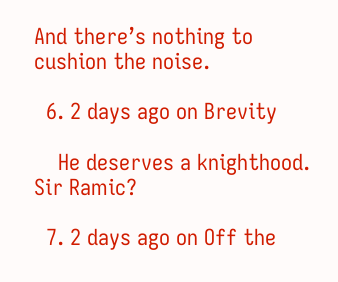And there’s nothing to cushion the noise.

  6. 2 days ago on Brevity

    He deserves a knighthood. Sir Ramic?

  7. 2 days ago on Off the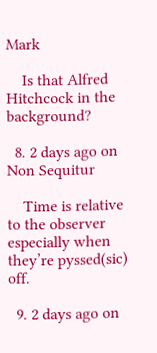Mark

    Is that Alfred Hitchcock in the background?

  8. 2 days ago on Non Sequitur

    Time is relative to the observer especially when they’re pyssed(sic) off.

  9. 2 days ago on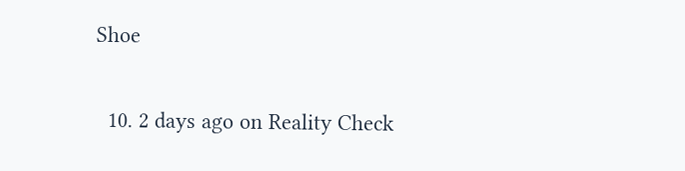Shoe


  10. 2 days ago on Reality Check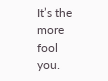It’s the more fool you.